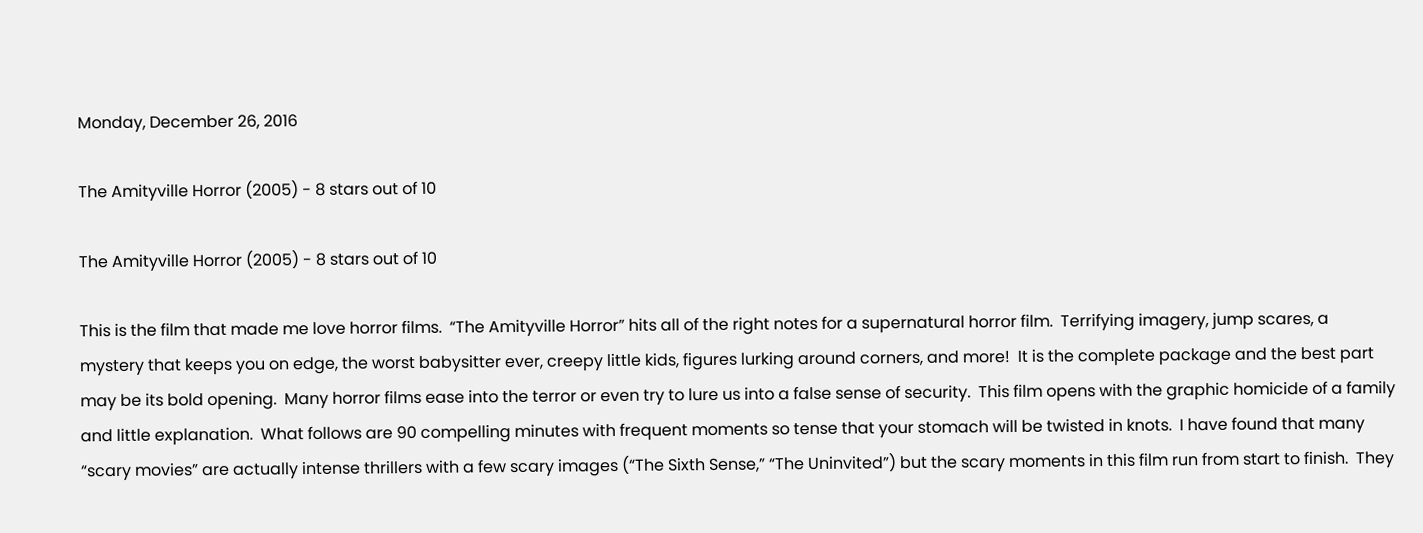Monday, December 26, 2016

The Amityville Horror (2005) - 8 stars out of 10

The Amityville Horror (2005) - 8 stars out of 10

This is the film that made me love horror films.  “The Amityville Horror” hits all of the right notes for a supernatural horror film.  Terrifying imagery, jump scares, a mystery that keeps you on edge, the worst babysitter ever, creepy little kids, figures lurking around corners, and more!  It is the complete package and the best part may be its bold opening.  Many horror films ease into the terror or even try to lure us into a false sense of security.  This film opens with the graphic homicide of a family and little explanation.  What follows are 90 compelling minutes with frequent moments so tense that your stomach will be twisted in knots.  I have found that many “scary movies” are actually intense thrillers with a few scary images (“The Sixth Sense,” “The Uninvited”) but the scary moments in this film run from start to finish.  They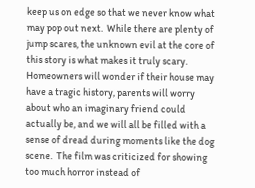keep us on edge so that we never know what may pop out next.  While there are plenty of jump scares, the unknown evil at the core of this story is what makes it truly scary.  Homeowners will wonder if their house may have a tragic history, parents will worry about who an imaginary friend could actually be, and we will all be filled with a sense of dread during moments like the dog scene.  The film was criticized for showing too much horror instead of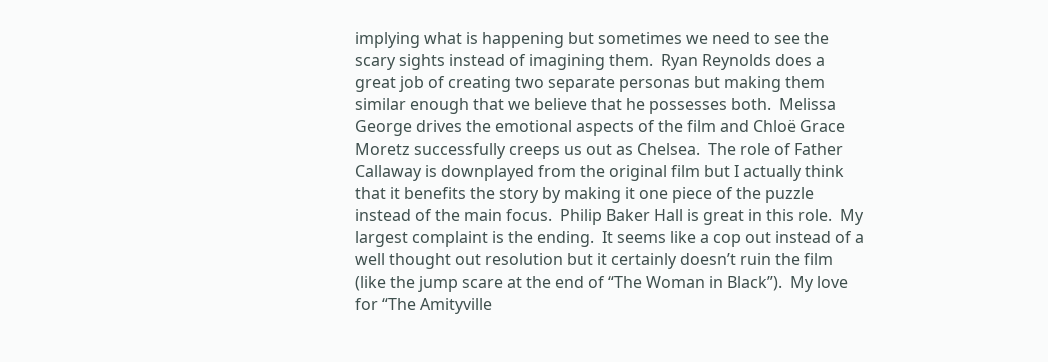implying what is happening but sometimes we need to see the scary sights instead of imagining them.  Ryan Reynolds does a great job of creating two separate personas but making them similar enough that we believe that he possesses both.  Melissa George drives the emotional aspects of the film and Chloë Grace Moretz successfully creeps us out as Chelsea.  The role of Father Callaway is downplayed from the original film but I actually think that it benefits the story by making it one piece of the puzzle instead of the main focus.  Philip Baker Hall is great in this role.  My largest complaint is the ending.  It seems like a cop out instead of a well thought out resolution but it certainly doesn’t ruin the film (like the jump scare at the end of “The Woman in Black”).  My love for “The Amityville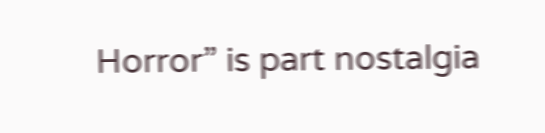Horror” is part nostalgia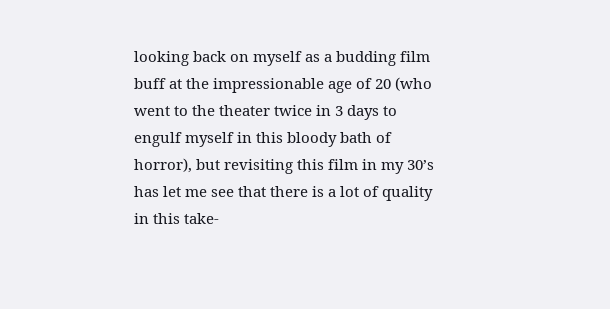looking back on myself as a budding film buff at the impressionable age of 20 (who went to the theater twice in 3 days to engulf myself in this bloody bath of horror), but revisiting this film in my 30’s has let me see that there is a lot of quality in this take-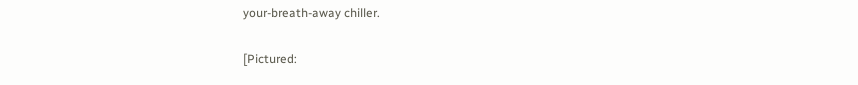your-breath-away chiller.

[Pictured: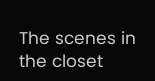The scenes in the closet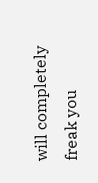will completely freak you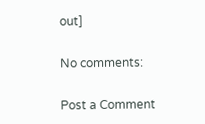out]

No comments:

Post a Comment